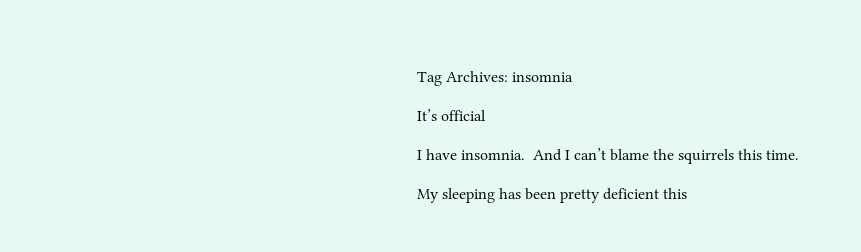Tag Archives: insomnia

It’s official

I have insomnia.  And I can’t blame the squirrels this time.

My sleeping has been pretty deficient this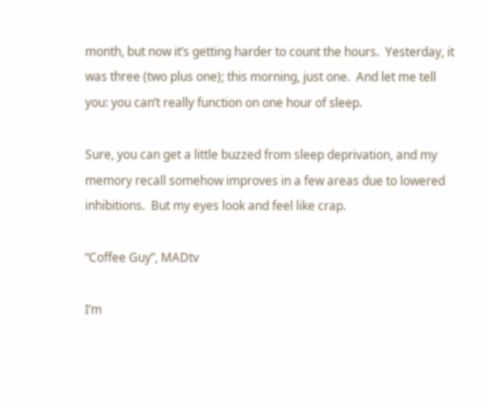month, but now it’s getting harder to count the hours.  Yesterday, it was three (two plus one); this morning, just one.  And let me tell you: you can’t really function on one hour of sleep.

Sure, you can get a little buzzed from sleep deprivation, and my memory recall somehow improves in a few areas due to lowered inhibitions.  But my eyes look and feel like crap.

“Coffee Guy”, MADtv

I’m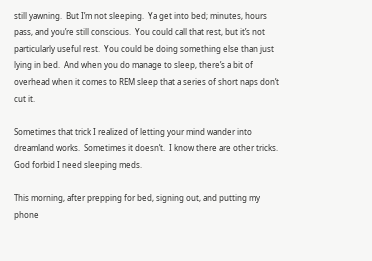still yawning.  But I’m not sleeping.  Ya get into bed; minutes, hours pass, and you’re still conscious.  You could call that rest, but it’s not particularly useful rest.  You could be doing something else than just lying in bed.  And when you do manage to sleep, there’s a bit of overhead when it comes to REM sleep that a series of short naps don’t cut it.

Sometimes that trick I realized of letting your mind wander into dreamland works.  Sometimes it doesn’t.  I know there are other tricks.  God forbid I need sleeping meds.

This morning, after prepping for bed, signing out, and putting my phone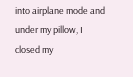into airplane mode and under my pillow, I closed my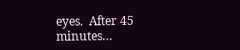eyes.  After 45 minutes…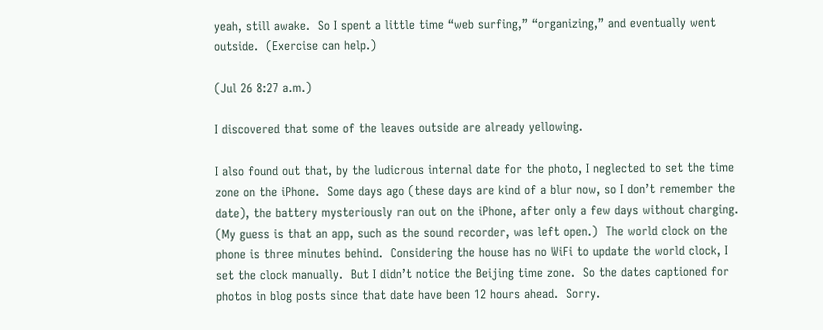yeah, still awake.  So I spent a little time “web surfing,” “organizing,” and eventually went outside.  (Exercise can help.)

(Jul 26 8:27 a.m.)

I discovered that some of the leaves outside are already yellowing.

I also found out that, by the ludicrous internal date for the photo, I neglected to set the time zone on the iPhone.  Some days ago (these days are kind of a blur now, so I don’t remember the date), the battery mysteriously ran out on the iPhone, after only a few days without charging.  (My guess is that an app, such as the sound recorder, was left open.)  The world clock on the phone is three minutes behind.  Considering the house has no WiFi to update the world clock, I set the clock manually.  But I didn’t notice the Beijing time zone.  So the dates captioned for photos in blog posts since that date have been 12 hours ahead.  Sorry.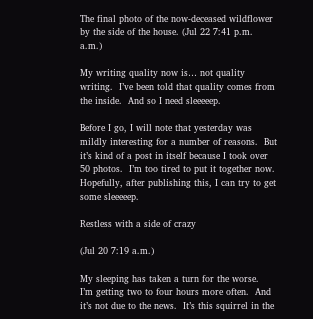The final photo of the now-deceased wildflower by the side of the house. (Jul 22 7:41 p.m. a.m.)

My writing quality now is… not quality writing.  I’ve been told that quality comes from the inside.  And so I need sleeeeep.

Before I go, I will note that yesterday was mildly interesting for a number of reasons.  But it’s kind of a post in itself because I took over 50 photos.  I’m too tired to put it together now.  Hopefully, after publishing this, I can try to get some sleeeeep.

Restless with a side of crazy

(Jul 20 7:19 a.m.)

My sleeping has taken a turn for the worse.  I’m getting two to four hours more often.  And it’s not due to the news.  It’s this squirrel in the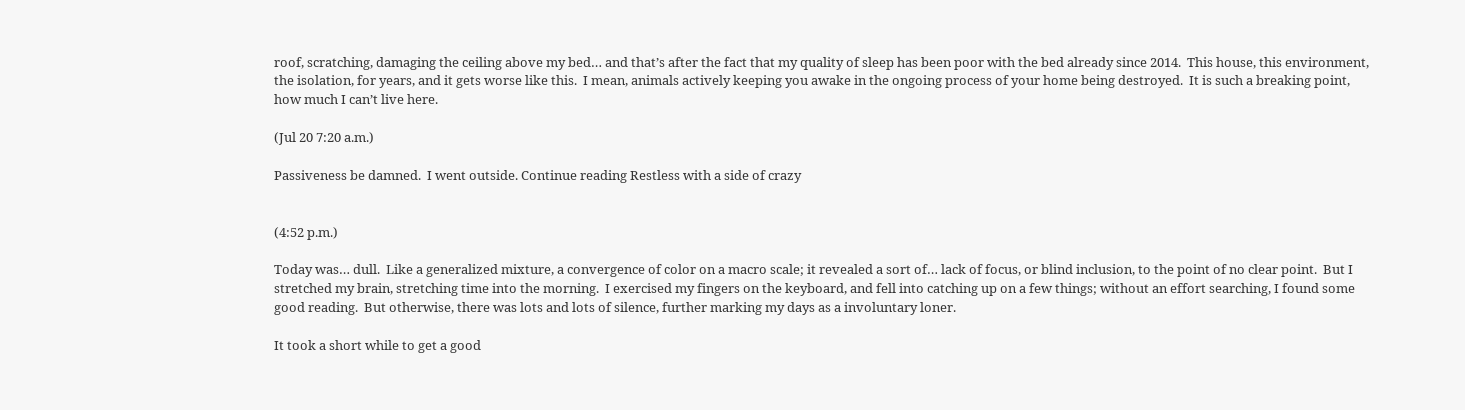roof, scratching, damaging the ceiling above my bed… and that’s after the fact that my quality of sleep has been poor with the bed already since 2014.  This house, this environment, the isolation, for years, and it gets worse like this.  I mean, animals actively keeping you awake in the ongoing process of your home being destroyed.  It is such a breaking point, how much I can’t live here.

(Jul 20 7:20 a.m.)

Passiveness be damned.  I went outside. Continue reading Restless with a side of crazy


(4:52 p.m.)

Today was… dull.  Like a generalized mixture, a convergence of color on a macro scale; it revealed a sort of… lack of focus, or blind inclusion, to the point of no clear point.  But I stretched my brain, stretching time into the morning.  I exercised my fingers on the keyboard, and fell into catching up on a few things; without an effort searching, I found some good reading.  But otherwise, there was lots and lots of silence, further marking my days as a involuntary loner.

It took a short while to get a good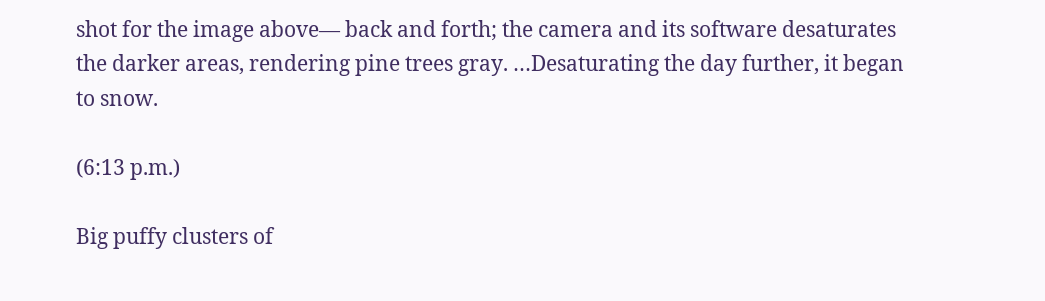shot for the image above— back and forth; the camera and its software desaturates the darker areas, rendering pine trees gray. …Desaturating the day further, it began to snow.

(6:13 p.m.)

Big puffy clusters of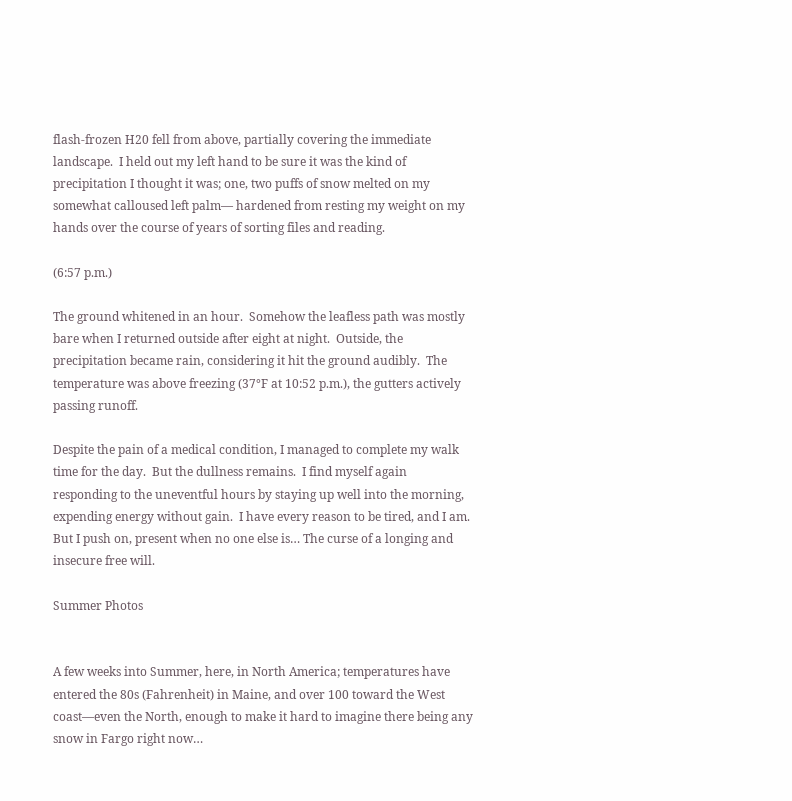flash-frozen H20 fell from above, partially covering the immediate landscape.  I held out my left hand to be sure it was the kind of precipitation I thought it was; one, two puffs of snow melted on my somewhat calloused left palm— hardened from resting my weight on my hands over the course of years of sorting files and reading.

(6:57 p.m.)

The ground whitened in an hour.  Somehow the leafless path was mostly bare when I returned outside after eight at night.  Outside, the precipitation became rain, considering it hit the ground audibly.  The temperature was above freezing (37°F at 10:52 p.m.), the gutters actively passing runoff.

Despite the pain of a medical condition, I managed to complete my walk time for the day.  But the dullness remains.  I find myself again responding to the uneventful hours by staying up well into the morning, expending energy without gain.  I have every reason to be tired, and I am.  But I push on, present when no one else is… The curse of a longing and insecure free will.

Summer Photos


A few weeks into Summer, here, in North America; temperatures have entered the 80s (Fahrenheit) in Maine, and over 100 toward the West coast—even the North, enough to make it hard to imagine there being any snow in Fargo right now…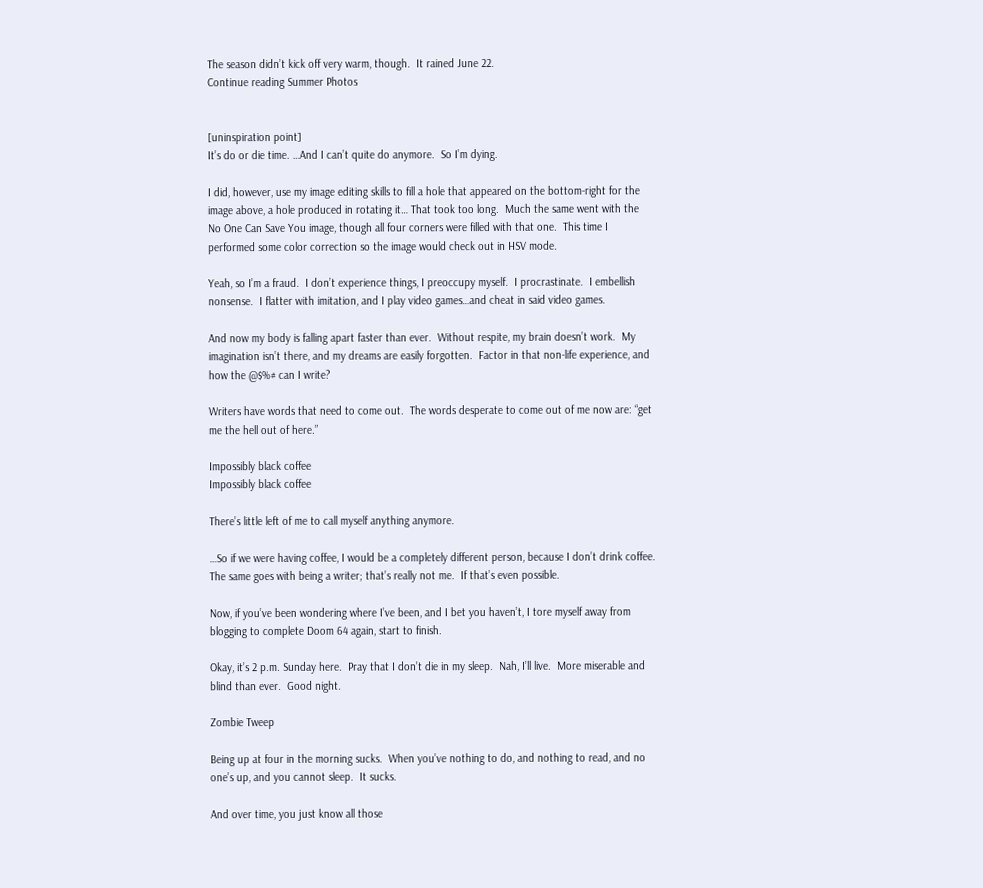The season didn’t kick off very warm, though.  It rained June 22.
Continue reading Summer Photos


[uninspiration point]
It’s do or die time. …And I can’t quite do anymore.  So I’m dying.

I did, however, use my image editing skills to fill a hole that appeared on the bottom-right for the image above, a hole produced in rotating it… That took too long.  Much the same went with the No One Can Save You image, though all four corners were filled with that one.  This time I performed some color correction so the image would check out in HSV mode.

Yeah, so I’m a fraud.  I don’t experience things, I preoccupy myself.  I procrastinate.  I embellish nonsense.  I flatter with imitation, and I play video games…and cheat in said video games.

And now my body is falling apart faster than ever.  Without respite, my brain doesn’t work.  My imagination isn’t there, and my dreams are easily forgotten.  Factor in that non-life experience, and how the @$%# can I write?

Writers have words that need to come out.  The words desperate to come out of me now are: “get me the hell out of here.”

Impossibly black coffee
Impossibly black coffee

There’s little left of me to call myself anything anymore.

…So if we were having coffee, I would be a completely different person, because I don’t drink coffee.  The same goes with being a writer; that’s really not me.  If that’s even possible.

Now, if you’ve been wondering where I’ve been, and I bet you haven’t, I tore myself away from blogging to complete Doom 64 again, start to finish.

Okay, it’s 2 p.m. Sunday here.  Pray that I don’t die in my sleep.  Nah, I’ll live.  More miserable and blind than ever.  Good night.

Zombie Tweep

Being up at four in the morning sucks.  When you’ve nothing to do, and nothing to read, and no one’s up, and you cannot sleep.  It sucks.

And over time, you just know all those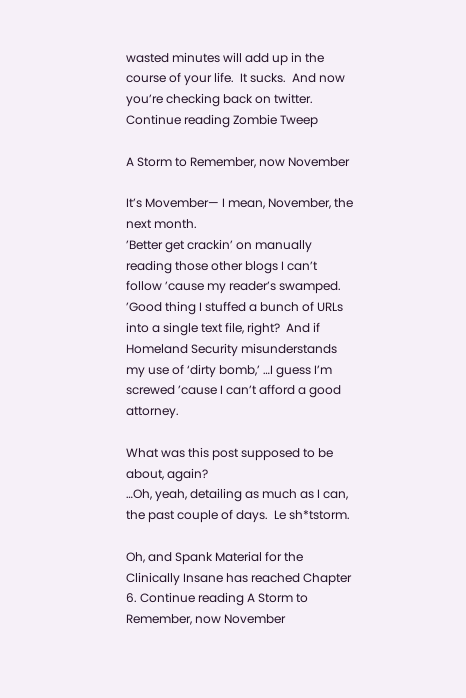wasted minutes will add up in the course of your life.  It sucks.  And now you’re checking back on twitter.
Continue reading Zombie Tweep

A Storm to Remember, now November

It’s Movember— I mean, November, the next month.
’Better get crackin’ on manually reading those other blogs I can’t follow ’cause my reader’s swamped.  ’Good thing I stuffed a bunch of URLs into a single text file, right?  And if Homeland Security misunderstands my use of ‘dirty bomb,’ …I guess I’m screwed ’cause I can’t afford a good attorney.

What was this post supposed to be about, again?
…Oh, yeah, detailing as much as I can, the past couple of days.  Le sh*tstorm.

Oh, and Spank Material for the Clinically Insane has reached Chapter 6. Continue reading A Storm to Remember, now November